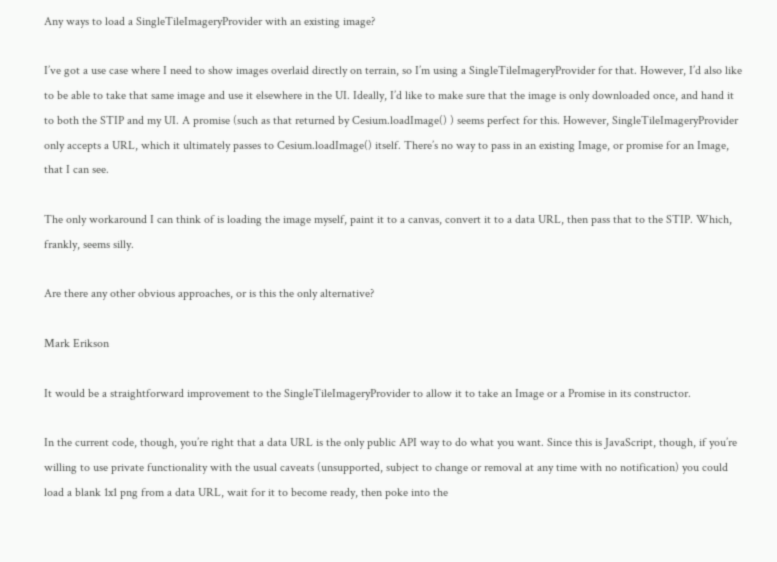Any ways to load a SingleTileImageryProvider with an existing image?

I’ve got a use case where I need to show images overlaid directly on terrain, so I’m using a SingleTileImageryProvider for that. However, I’d also like to be able to take that same image and use it elsewhere in the UI. Ideally, I’d like to make sure that the image is only downloaded once, and hand it to both the STIP and my UI. A promise (such as that returned by Cesium.loadImage() ) seems perfect for this. However, SingleTileImageryProvider only accepts a URL, which it ultimately passes to Cesium.loadImage() itself. There’s no way to pass in an existing Image, or promise for an Image, that I can see.

The only workaround I can think of is loading the image myself, paint it to a canvas, convert it to a data URL, then pass that to the STIP. Which, frankly, seems silly.

Are there any other obvious approaches, or is this the only alternative?

Mark Erikson

It would be a straightforward improvement to the SingleTileImageryProvider to allow it to take an Image or a Promise in its constructor.

In the current code, though, you’re right that a data URL is the only public API way to do what you want. Since this is JavaScript, though, if you’re willing to use private functionality with the usual caveats (unsupported, subject to change or removal at any time with no notification) you could load a blank 1x1 png from a data URL, wait for it to become ready, then poke into the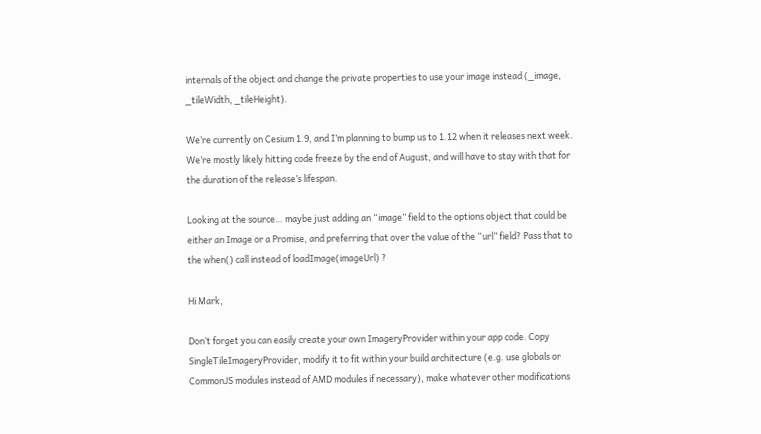internals of the object and change the private properties to use your image instead (_image, _tileWidth, _tileHeight).

We’re currently on Cesium 1.9, and I’m planning to bump us to 1.12 when it releases next week. We’re mostly likely hitting code freeze by the end of August, and will have to stay with that for the duration of the release’s lifespan.

Looking at the source… maybe just adding an “image” field to the options object that could be either an Image or a Promise, and preferring that over the value of the “url” field? Pass that to the when() call instead of loadImage(imageUrl) ?

Hi Mark,

Don’t forget you can easily create your own ImageryProvider within your app code. Copy SingleTileImageryProvider, modify it to fit within your build architecture (e.g. use globals or CommonJS modules instead of AMD modules if necessary), make whatever other modifications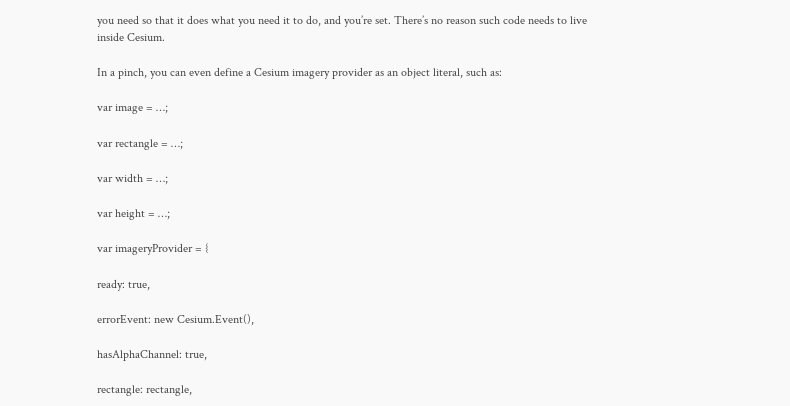you need so that it does what you need it to do, and you’re set. There’s no reason such code needs to live inside Cesium.

In a pinch, you can even define a Cesium imagery provider as an object literal, such as:

var image = …;

var rectangle = …;

var width = …;

var height = …;

var imageryProvider = {

ready: true,

errorEvent: new Cesium.Event(),

hasAlphaChannel: true,

rectangle: rectangle,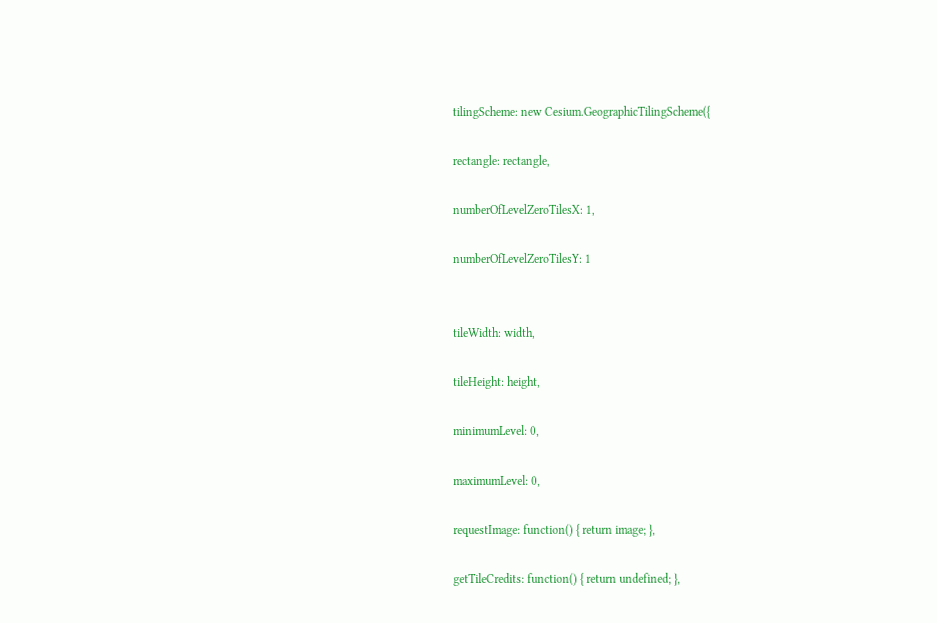tilingScheme: new Cesium.GeographicTilingScheme({

rectangle: rectangle,

numberOfLevelZeroTilesX: 1,

numberOfLevelZeroTilesY: 1


tileWidth: width,

tileHeight: height,

minimumLevel: 0,

maximumLevel: 0,

requestImage: function() { return image; },

getTileCredits: function() { return undefined; },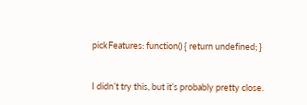pickFeatures: function() { return undefined; }


I didn’t try this, but it’s probably pretty close.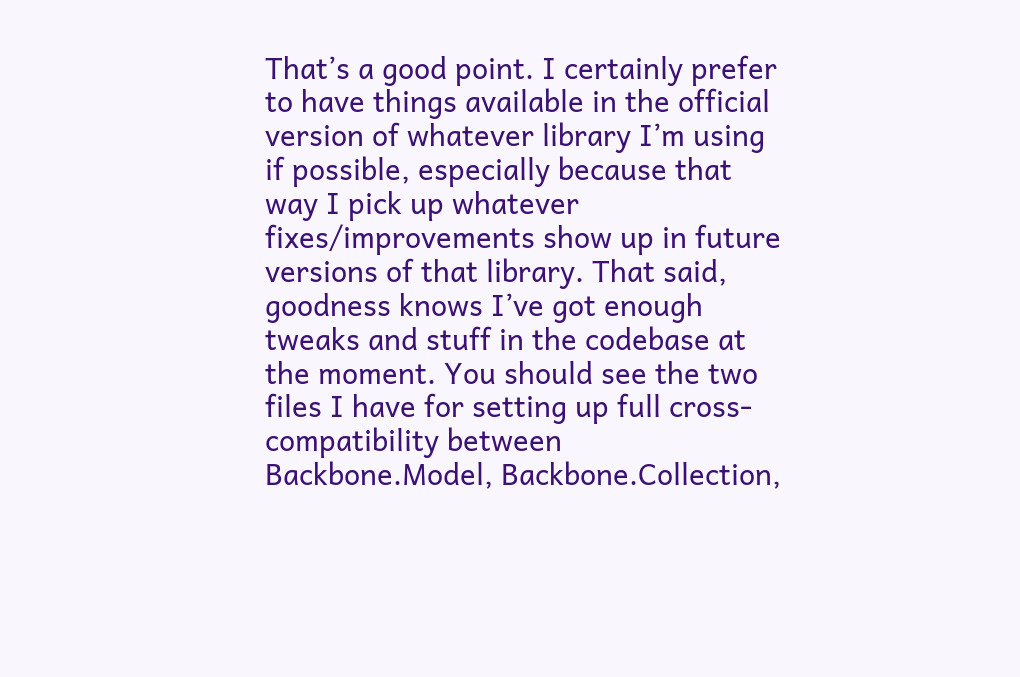That’s a good point. I certainly prefer to have things available in the official version of whatever library I’m using if possible, especially because that way I pick up whatever fixes/improvements show up in future versions of that library. That said, goodness knows I’ve got enough tweaks and stuff in the codebase at the moment. You should see the two files I have for setting up full cross-compatibility between Backbone.Model, Backbone.Collection,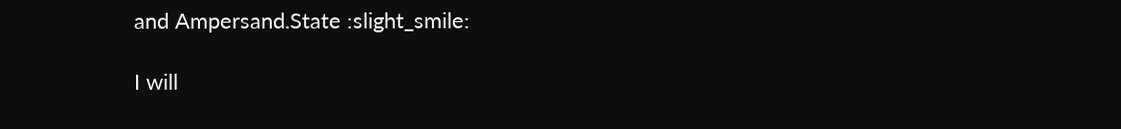and Ampersand.State :slight_smile:

I will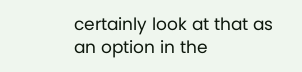certainly look at that as an option in the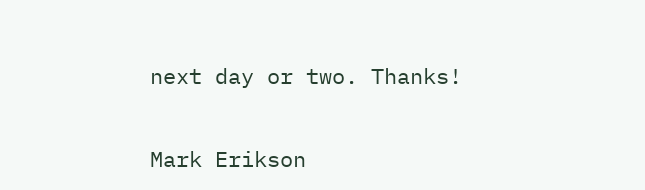next day or two. Thanks!

Mark Erikson